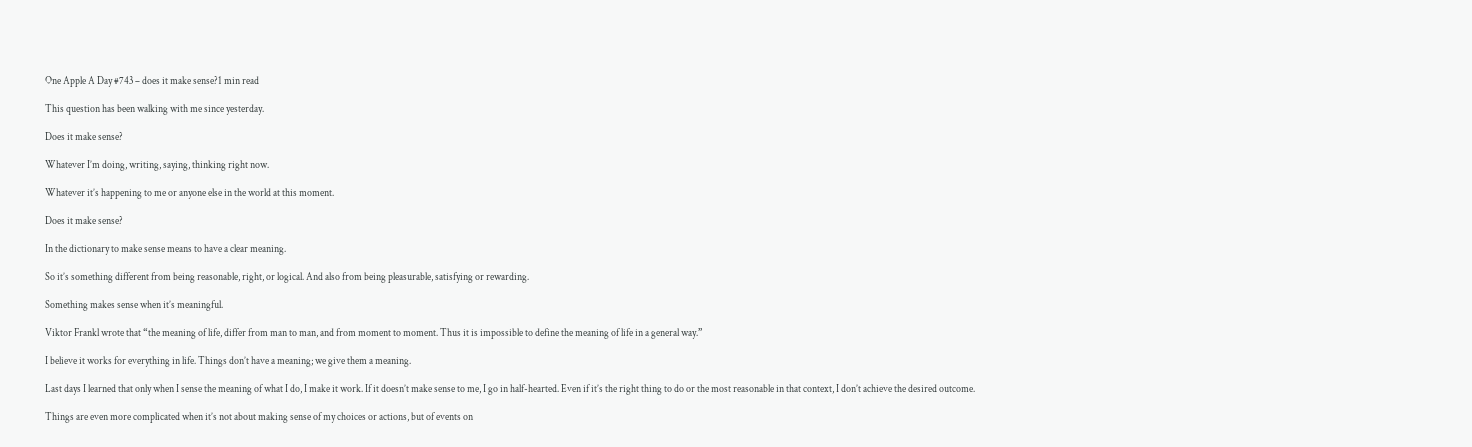One Apple A Day #743 – does it make sense?1 min read

This question has been walking with me since yesterday.

Does it make sense?

Whatever I’m doing, writing, saying, thinking right now.

Whatever it’s happening to me or anyone else in the world at this moment.

Does it make sense?

In the dictionary to make sense means to have a clear meaning.

So it’s something different from being reasonable, right, or logical. And also from being pleasurable, satisfying or rewarding.

Something makes sense when it’s meaningful.

Viktor Frankl wrote that “the meaning of life, differ from man to man, and from moment to moment. Thus it is impossible to define the meaning of life in a general way.”

I believe it works for everything in life. Things don’t have a meaning; we give them a meaning.

Last days I learned that only when I sense the meaning of what I do, I make it work. If it doesn’t make sense to me, I go in half-hearted. Even if it’s the right thing to do or the most reasonable in that context, I don’t achieve the desired outcome.

Things are even more complicated when it’s not about making sense of my choices or actions, but of events on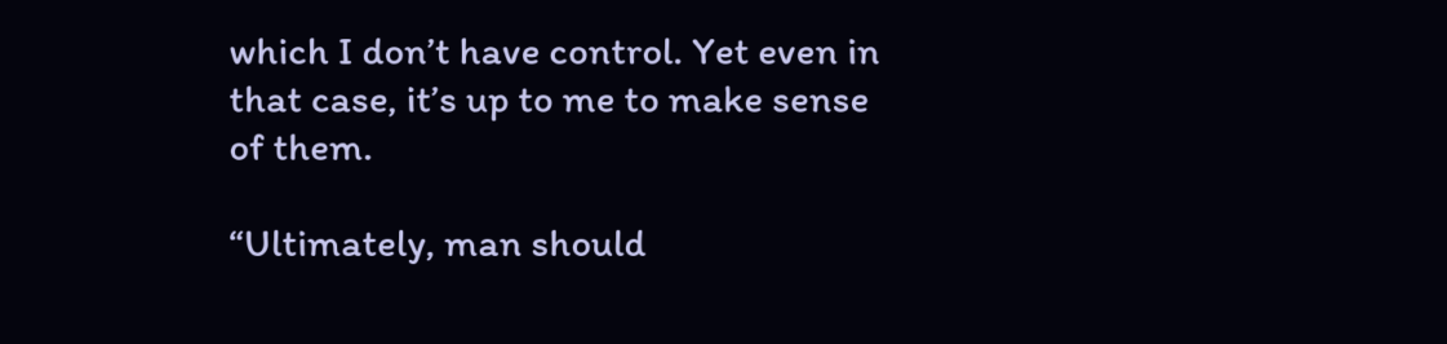which I don’t have control. Yet even in that case, it’s up to me to make sense of them.

“Ultimately, man should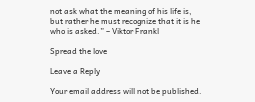not ask what the meaning of his life is, but rather he must recognize that it is he who is asked.” – Viktor Frankl

Spread the love

Leave a Reply

Your email address will not be published.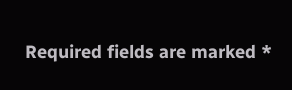Required fields are marked *